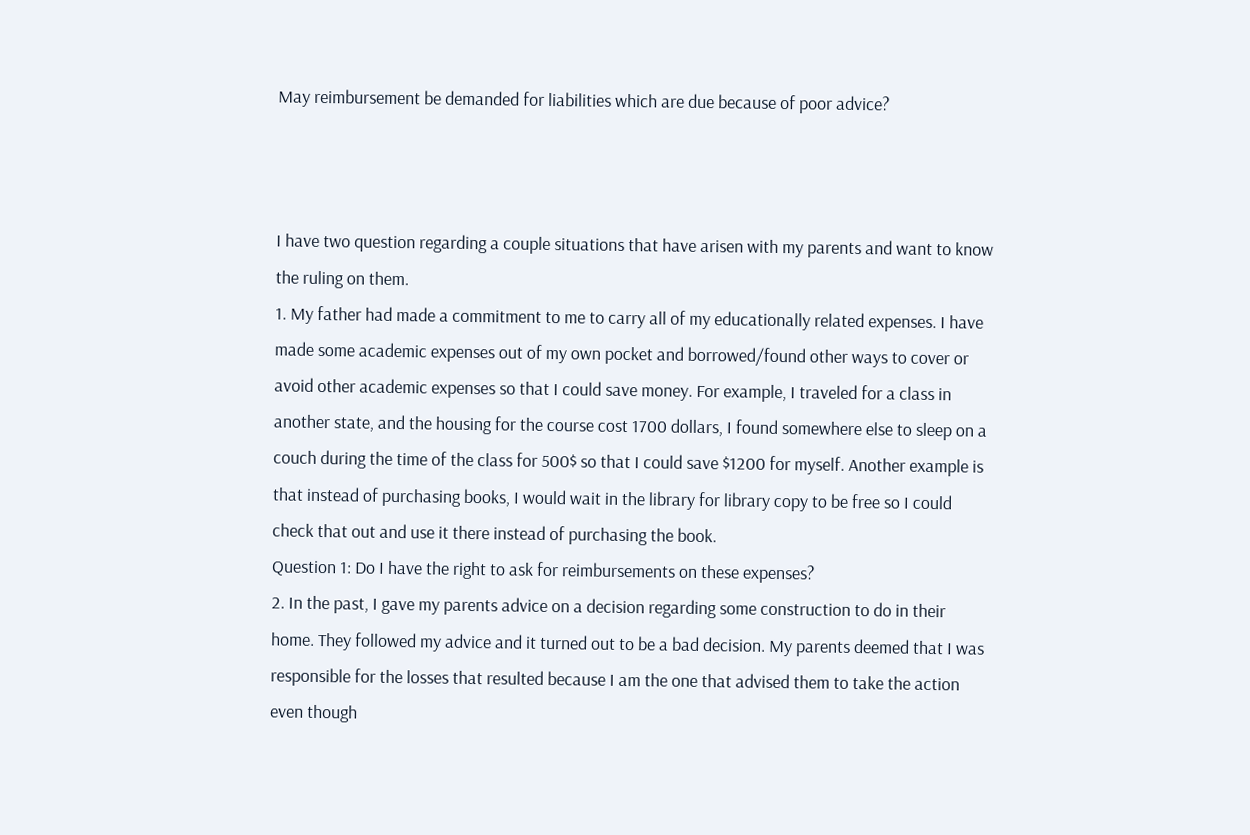May reimbursement be demanded for liabilities which are due because of poor advice?



I have two question regarding a couple situations that have arisen with my parents and want to know the ruling on them.
1. My father had made a commitment to me to carry all of my educationally related expenses. I have made some academic expenses out of my own pocket and borrowed/found other ways to cover or avoid other academic expenses so that I could save money. For example, I traveled for a class in another state, and the housing for the course cost 1700 dollars, I found somewhere else to sleep on a couch during the time of the class for 500$ so that I could save $1200 for myself. Another example is that instead of purchasing books, I would wait in the library for library copy to be free so I could check that out and use it there instead of purchasing the book.
Question 1: Do I have the right to ask for reimbursements on these expenses?
2. In the past, I gave my parents advice on a decision regarding some construction to do in their home. They followed my advice and it turned out to be a bad decision. My parents deemed that I was responsible for the losses that resulted because I am the one that advised them to take the action even though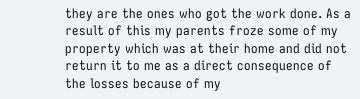they are the ones who got the work done. As a result of this my parents froze some of my property which was at their home and did not return it to me as a direct consequence of the losses because of my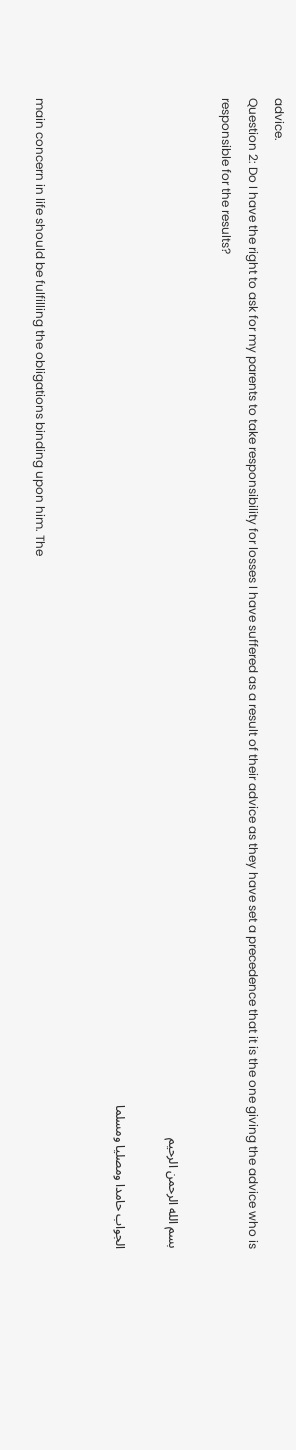advice.
Question 2: Do I have the right to ask for my parents to take responsibility for losses I have suffered as a result of their advice as they have set a precedence that it is the one giving the advice who is responsible for the results?

بسم الله الرحمن الرحيم

الجواب حامدا ومصليا ومسلما


main concern in life should be fulfilling the obligations binding upon him. The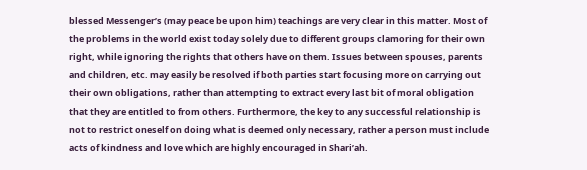blessed Messenger’s (may peace be upon him) teachings are very clear in this matter. Most of the problems in the world exist today solely due to different groups clamoring for their own right, while ignoring the rights that others have on them. Issues between spouses, parents and children, etc. may easily be resolved if both parties start focusing more on carrying out their own obligations, rather than attempting to extract every last bit of moral obligation that they are entitled to from others. Furthermore, the key to any successful relationship is not to restrict oneself on doing what is deemed only necessary, rather a person must include acts of kindness and love which are highly encouraged in Shari’ah.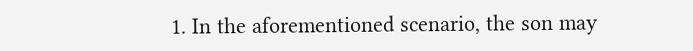1. In the aforementioned scenario, the son may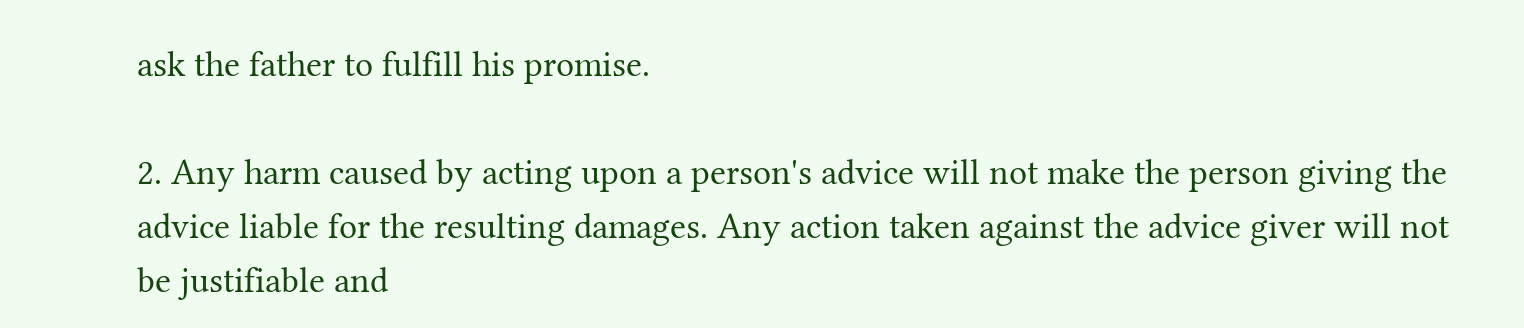ask the father to fulfill his promise.

2. Any harm caused by acting upon a person's advice will not make the person giving the advice liable for the resulting damages. Any action taken against the advice giver will not be justifiable and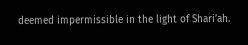deemed impermissible in the light of Shari’ah.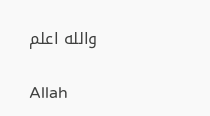والله اعلم

Allah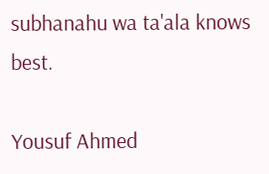subhanahu wa ta'ala knows best.

Yousuf Ahmed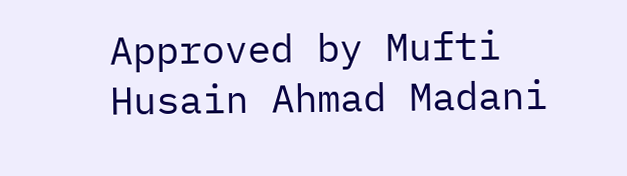Approved by Mufti Husain Ahmad Madani